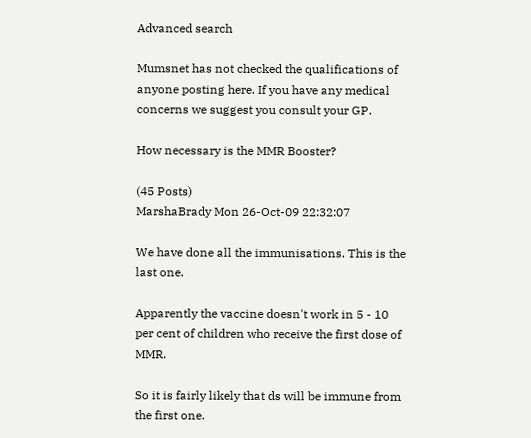Advanced search

Mumsnet has not checked the qualifications of anyone posting here. If you have any medical concerns we suggest you consult your GP.

How necessary is the MMR Booster?

(45 Posts)
MarshaBrady Mon 26-Oct-09 22:32:07

We have done all the immunisations. This is the last one.

Apparently the vaccine doesn't work in 5 - 10 per cent of children who receive the first dose of MMR.

So it is fairly likely that ds will be immune from the first one.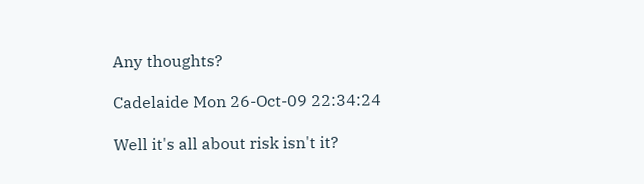Any thoughts?

Cadelaide Mon 26-Oct-09 22:34:24

Well it's all about risk isn't it?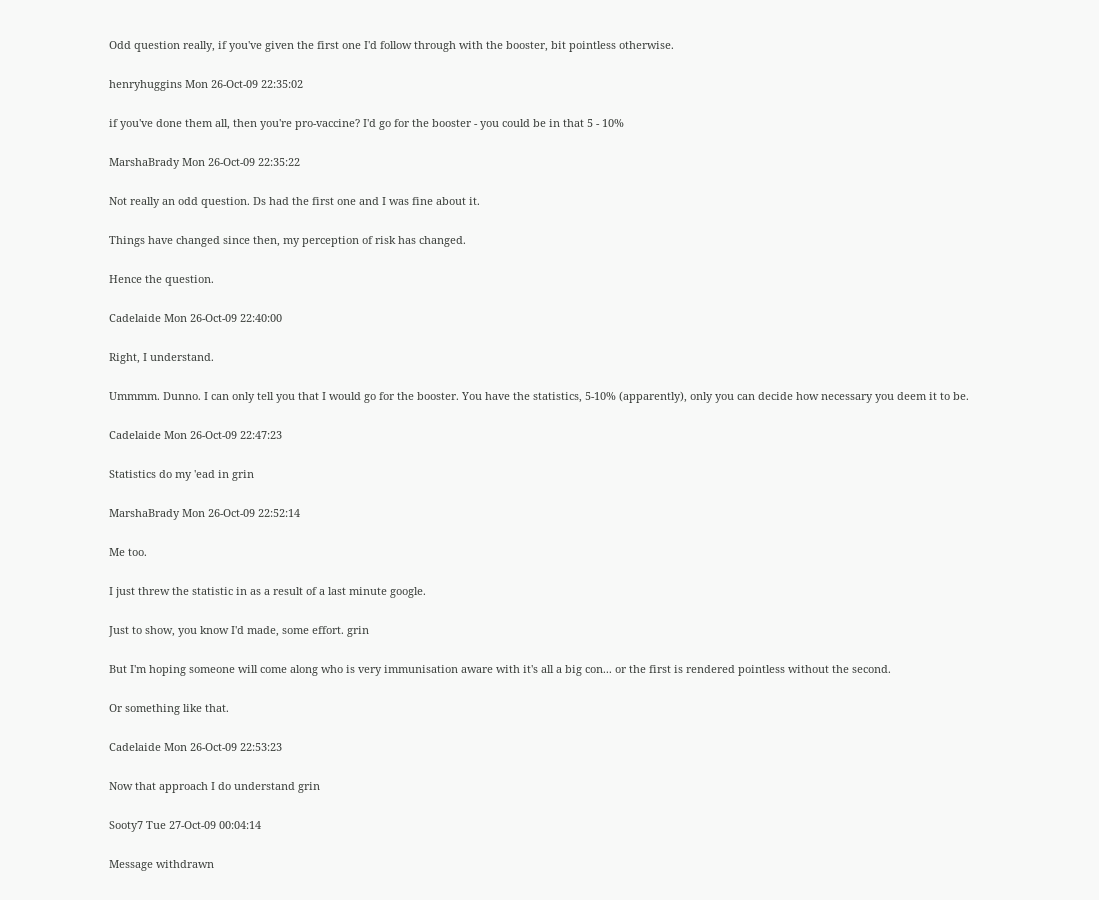Odd question really, if you've given the first one I'd follow through with the booster, bit pointless otherwise.

henryhuggins Mon 26-Oct-09 22:35:02

if you've done them all, then you're pro-vaccine? I'd go for the booster - you could be in that 5 - 10%

MarshaBrady Mon 26-Oct-09 22:35:22

Not really an odd question. Ds had the first one and I was fine about it.

Things have changed since then, my perception of risk has changed.

Hence the question.

Cadelaide Mon 26-Oct-09 22:40:00

Right, I understand.

Ummmm. Dunno. I can only tell you that I would go for the booster. You have the statistics, 5-10% (apparently), only you can decide how necessary you deem it to be.

Cadelaide Mon 26-Oct-09 22:47:23

Statistics do my 'ead in grin

MarshaBrady Mon 26-Oct-09 22:52:14

Me too.

I just threw the statistic in as a result of a last minute google.

Just to show, you know I'd made, some effort. grin

But I'm hoping someone will come along who is very immunisation aware with it's all a big con... or the first is rendered pointless without the second.

Or something like that.

Cadelaide Mon 26-Oct-09 22:53:23

Now that approach I do understand grin

Sooty7 Tue 27-Oct-09 00:04:14

Message withdrawn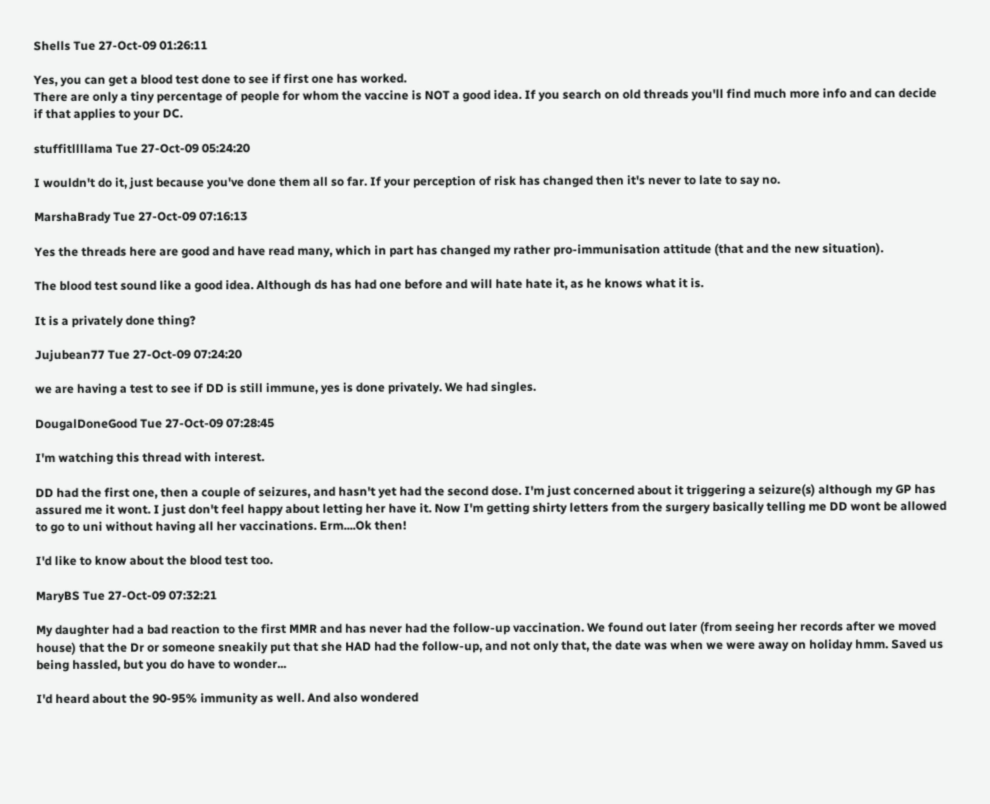Shells Tue 27-Oct-09 01:26:11

Yes, you can get a blood test done to see if first one has worked.
There are only a tiny percentage of people for whom the vaccine is NOT a good idea. If you search on old threads you'll find much more info and can decide if that applies to your DC.

stuffitllllama Tue 27-Oct-09 05:24:20

I wouldn't do it, just because you've done them all so far. If your perception of risk has changed then it's never to late to say no.

MarshaBrady Tue 27-Oct-09 07:16:13

Yes the threads here are good and have read many, which in part has changed my rather pro-immunisation attitude (that and the new situation).

The blood test sound like a good idea. Although ds has had one before and will hate hate it, as he knows what it is.

It is a privately done thing?

Jujubean77 Tue 27-Oct-09 07:24:20

we are having a test to see if DD is still immune, yes is done privately. We had singles.

DougalDoneGood Tue 27-Oct-09 07:28:45

I'm watching this thread with interest.

DD had the first one, then a couple of seizures, and hasn't yet had the second dose. I'm just concerned about it triggering a seizure(s) although my GP has assured me it wont. I just don't feel happy about letting her have it. Now I'm getting shirty letters from the surgery basically telling me DD wont be allowed to go to uni without having all her vaccinations. Erm....Ok then!

I'd like to know about the blood test too.

MaryBS Tue 27-Oct-09 07:32:21

My daughter had a bad reaction to the first MMR and has never had the follow-up vaccination. We found out later (from seeing her records after we moved house) that the Dr or someone sneakily put that she HAD had the follow-up, and not only that, the date was when we were away on holiday hmm. Saved us being hassled, but you do have to wonder...

I'd heard about the 90-95% immunity as well. And also wondered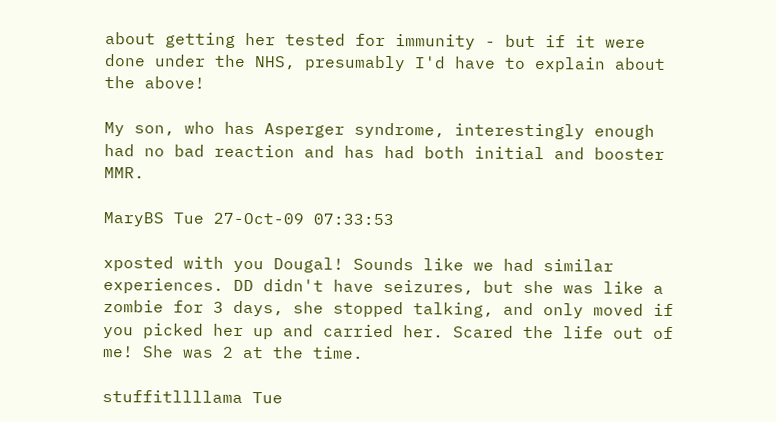about getting her tested for immunity - but if it were done under the NHS, presumably I'd have to explain about the above!

My son, who has Asperger syndrome, interestingly enough had no bad reaction and has had both initial and booster MMR.

MaryBS Tue 27-Oct-09 07:33:53

xposted with you Dougal! Sounds like we had similar experiences. DD didn't have seizures, but she was like a zombie for 3 days, she stopped talking, and only moved if you picked her up and carried her. Scared the life out of me! She was 2 at the time.

stuffitllllama Tue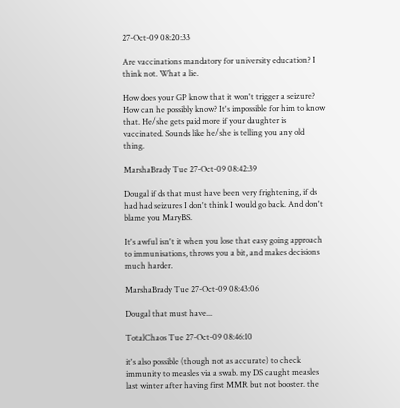27-Oct-09 08:20:33

Are vaccinations mandatory for university education? I think not. What a lie.

How does your GP know that it won't trigger a seizure? How can he possibly know? It's impossible for him to know that. He/she gets paid more if your daughter is vaccinated. Sounds like he/she is telling you any old thing.

MarshaBrady Tue 27-Oct-09 08:42:39

Dougal if ds that must have been very frightening, if ds had had seizures I don't think I would go back. And don't blame you MaryBS.

It's awful isn't it when you lose that easy going approach to immunisations, throws you a bit, and makes decisions much harder.

MarshaBrady Tue 27-Oct-09 08:43:06

Dougal that must have...

TotalChaos Tue 27-Oct-09 08:46:10

it's also possible (though not as accurate) to check immunity to measles via a swab. my DS caught measles last winter after having first MMR but not booster. the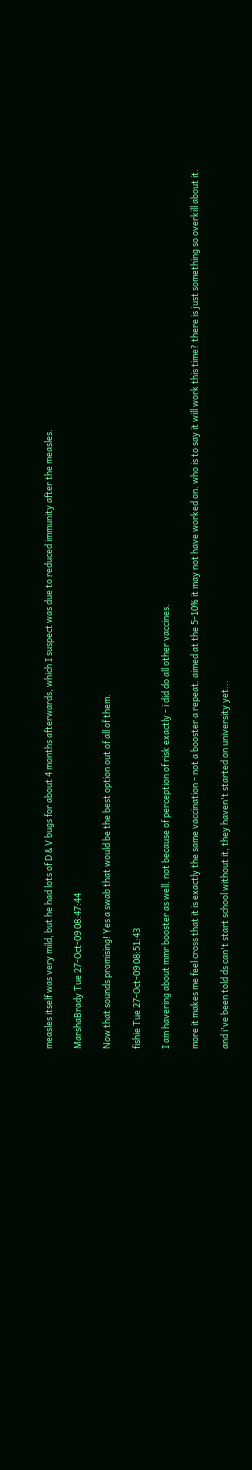measles itself was very mild, but he had lots of D & V bugs for about 4 months afterwards, which I suspect was due to reduced immunity after the measles.

MarshaBrady Tue 27-Oct-09 08:47:44

Now that sounds promising! Yes a swab that would be the best option out of all of them.

fishie Tue 27-Oct-09 08:51:43

I am havering about mmr booster as well. not because of perception of risk exactly - i did do all other vaccines.

more it makes me feel cross that it is exactly the same vaccination - not a booster a repeat. aimed at the 5-10% it may not have worked on. who is to say it will work this time? there is just something so overkill about it.

and i've been told ds can't start school without it, they haven't started on university yet...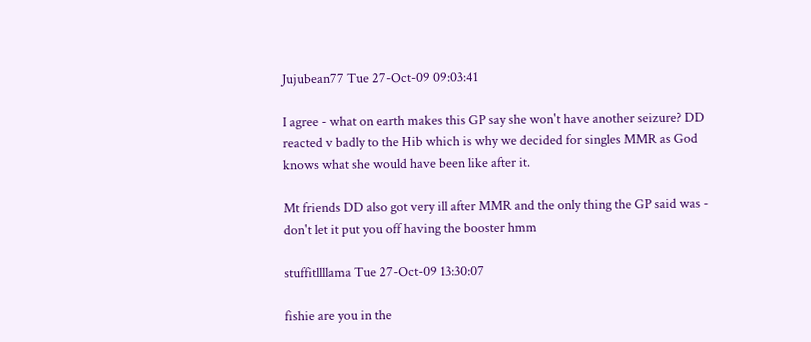Jujubean77 Tue 27-Oct-09 09:03:41

I agree - what on earth makes this GP say she won't have another seizure? DD reacted v badly to the Hib which is why we decided for singles MMR as God knows what she would have been like after it.

Mt friends DD also got very ill after MMR and the only thing the GP said was - don't let it put you off having the booster hmm

stuffitllllama Tue 27-Oct-09 13:30:07

fishie are you in the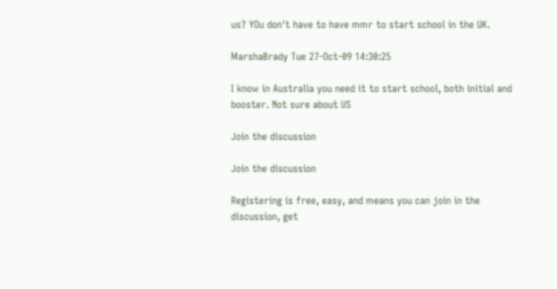us? YOu don't have to have mmr to start school in the UK.

MarshaBrady Tue 27-Oct-09 14:30:25

I know in Australia you need it to start school, both initial and booster. Not sure about US

Join the discussion

Join the discussion

Registering is free, easy, and means you can join in the discussion, get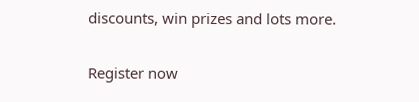discounts, win prizes and lots more.

Register now